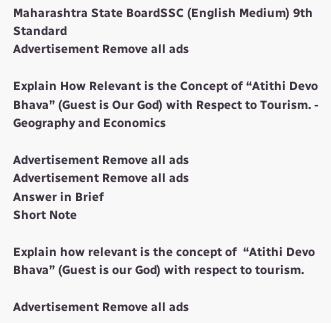Maharashtra State BoardSSC (English Medium) 9th Standard
Advertisement Remove all ads

Explain How Relevant is the Concept of “Atithi Devo Bhava” (Guest is Our God) with Respect to Tourism. - Geography and Economics

Advertisement Remove all ads
Advertisement Remove all ads
Answer in Brief
Short Note

Explain how relevant is the concept of  “Atithi Devo Bhava” (Guest is our God) with respect to tourism.

Advertisement Remove all ads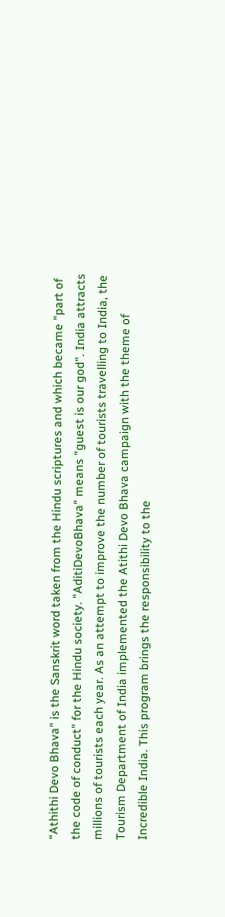“Athithi Devo Bhava" is the Sanskrit word taken from the Hindu scriptures and which became "part of the code of conduct" for the Hindu society. "AditiDevoBhava" means "guest is our god". India attracts millions of tourists each year. As an attempt to improve the number of tourists travelling to India, the Tourism Department of India implemented the Atithi Devo Bhava campaign with the theme of Incredible India. This program brings the responsibility to the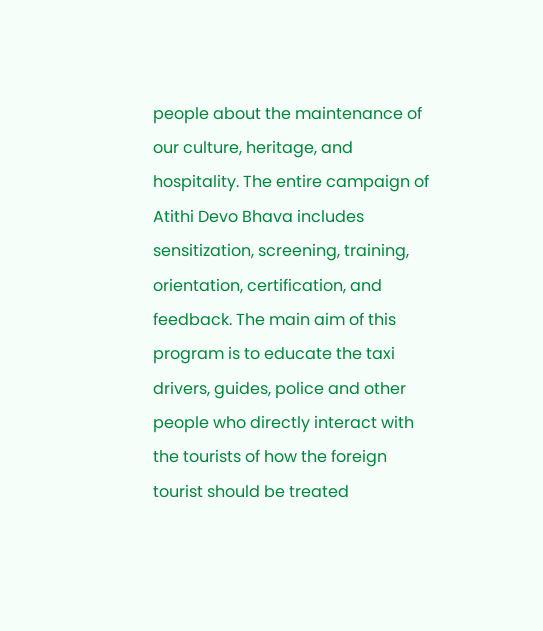people about the maintenance of our culture, heritage, and hospitality. The entire campaign of Atithi Devo Bhava includes sensitization, screening, training, orientation, certification, and feedback. The main aim of this program is to educate the taxi drivers, guides, police and other people who directly interact with the tourists of how the foreign tourist should be treated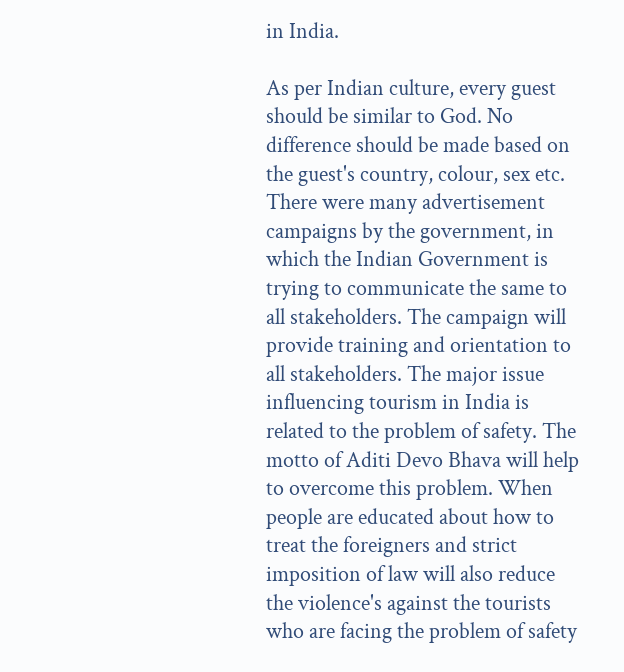in India.

As per Indian culture, every guest should be similar to God. No difference should be made based on the guest's country, colour, sex etc. There were many advertisement campaigns by the government, in which the Indian Government is trying to communicate the same to all stakeholders. The campaign will provide training and orientation to all stakeholders. The major issue influencing tourism in India is related to the problem of safety. The motto of Aditi Devo Bhava will help to overcome this problem. When people are educated about how to treat the foreigners and strict imposition of law will also reduce the violence's against the tourists who are facing the problem of safety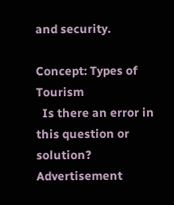and security.

Concept: Types of Tourism
  Is there an error in this question or solution?
Advertisement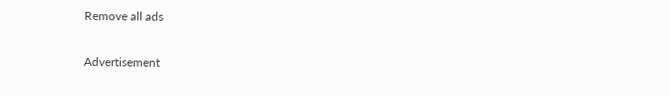Remove all ads


Advertisement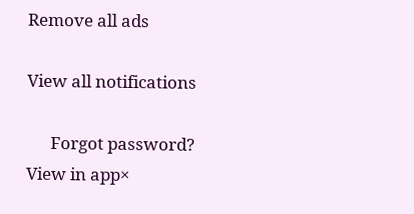Remove all ads

View all notifications

      Forgot password?
View in app×